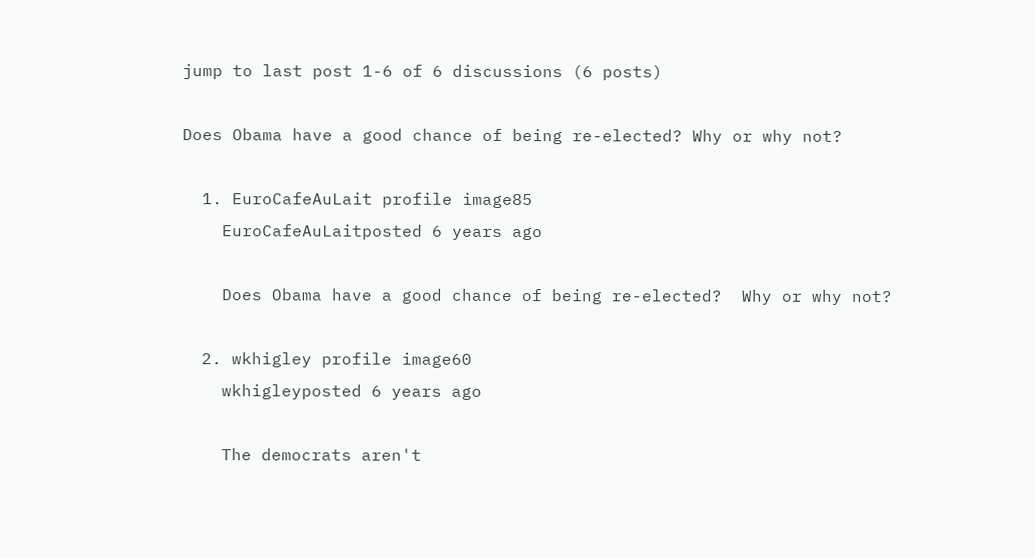jump to last post 1-6 of 6 discussions (6 posts)

Does Obama have a good chance of being re-elected? Why or why not?

  1. EuroCafeAuLait profile image85
    EuroCafeAuLaitposted 6 years ago

    Does Obama have a good chance of being re-elected?  Why or why not?

  2. wkhigley profile image60
    wkhigleyposted 6 years ago

    The democrats aren't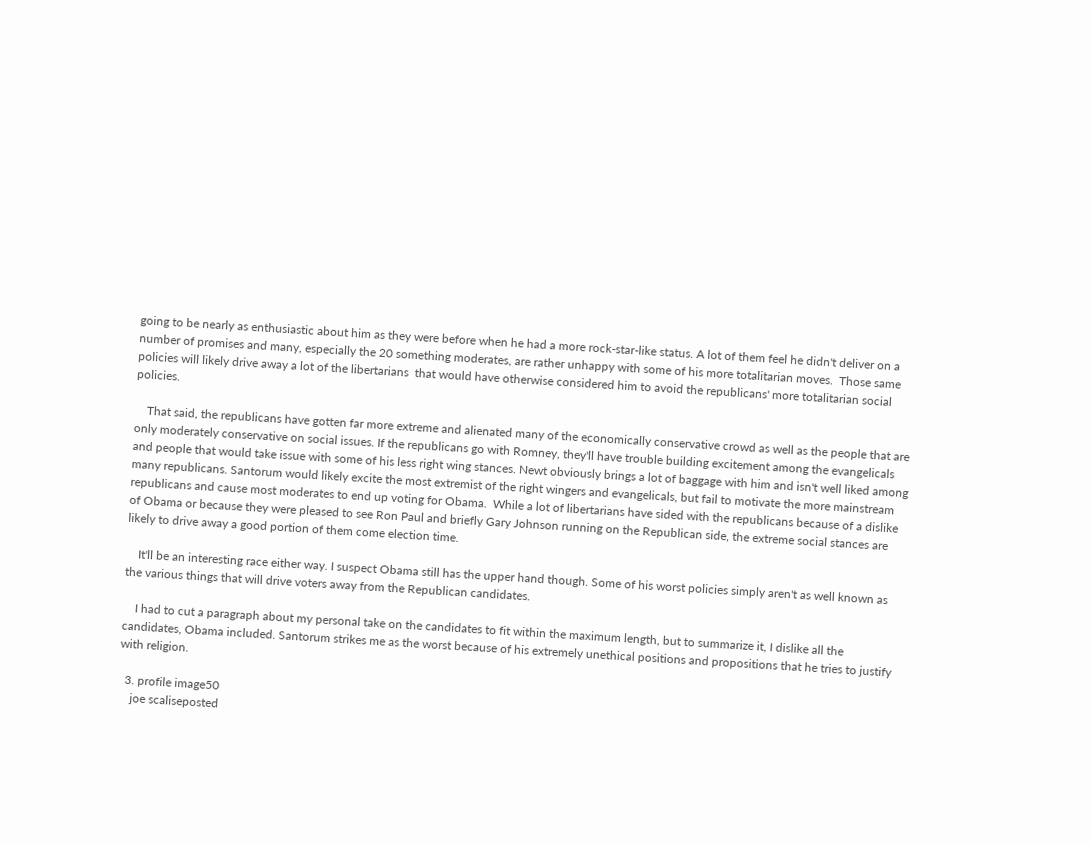going to be nearly as enthusiastic about him as they were before when he had a more rock-star-like status. A lot of them feel he didn't deliver on a number of promises and many, especially the 20 something moderates, are rather unhappy with some of his more totalitarian moves.  Those same policies will likely drive away a lot of the libertarians  that would have otherwise considered him to avoid the republicans' more totalitarian social policies.

    That said, the republicans have gotten far more extreme and alienated many of the economically conservative crowd as well as the people that are only moderately conservative on social issues. If the republicans go with Romney, they'll have trouble building excitement among the evangelicals and people that would take issue with some of his less right wing stances. Newt obviously brings a lot of baggage with him and isn't well liked among many republicans. Santorum would likely excite the most extremist of the right wingers and evangelicals, but fail to motivate the more mainstream republicans and cause most moderates to end up voting for Obama.  While a lot of libertarians have sided with the republicans because of a dislike of Obama or because they were pleased to see Ron Paul and briefly Gary Johnson running on the Republican side, the extreme social stances are likely to drive away a good portion of them come election time.

    It'll be an interesting race either way. I suspect Obama still has the upper hand though. Some of his worst policies simply aren't as well known as the various things that will drive voters away from the Republican candidates.

    I had to cut a paragraph about my personal take on the candidates to fit within the maximum length, but to summarize it, I dislike all the candidates, Obama included. Santorum strikes me as the worst because of his extremely unethical positions and propositions that he tries to justify with religion.

  3. profile image50
    joe scaliseposted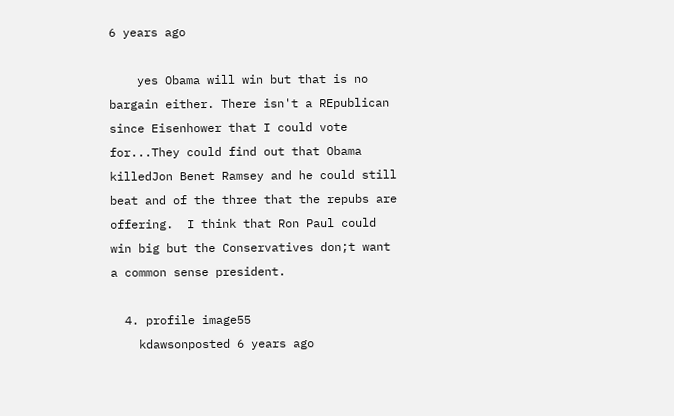6 years ago

    yes Obama will win but that is no bargain either. There isn't a REpublican since Eisenhower that I could vote for...They could find out that Obama killedJon Benet Ramsey and he could still beat and of the three that the repubs are offering.  I think that Ron Paul could win big but the Conservatives don;t want a common sense president.

  4. profile image55
    kdawsonposted 6 years ago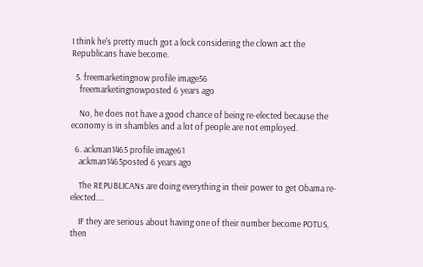I think he's pretty much got a lock considering the clown act the Republicans have become.

  5. freemarketingnow profile image56
    freemarketingnowposted 6 years ago

    No, he does not have a good chance of being re-elected because the economy is in shambles and a lot of people are not employed.

  6. ackman1465 profile image61
    ackman1465posted 6 years ago

    The REPUBLICANs are doing everything in their power to get Obama re-elected....

    IF they are serious about having one of their number become POTUS, then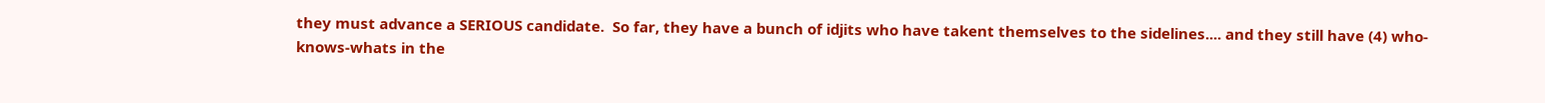they must advance a SERIOUS candidate.  So far, they have a bunch of idjits who have takent themselves to the sidelines.... and they still have (4) who-knows-whats in the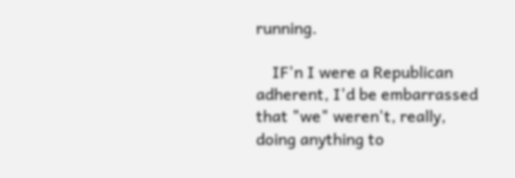running.

    IF'n I were a Republican adherent, I'd be embarrassed that "we" weren't, really, doing anything to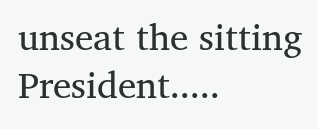unseat the sitting President.....